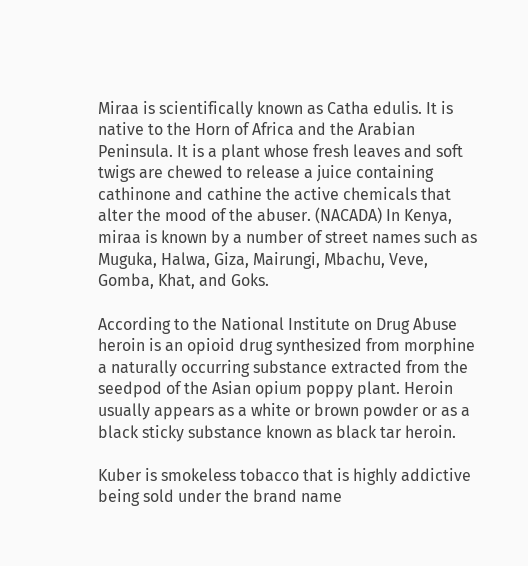Miraa is scientifically known as Catha edulis. It is native to the Horn of Africa and the Arabian Peninsula. It is a plant whose fresh leaves and soft twigs are chewed to release a juice containing cathinone and cathine the active chemicals that alter the mood of the abuser. (NACADA) In Kenya, miraa is known by a number of street names such as Muguka, Halwa, Giza, Mairungi, Mbachu, Veve, Gomba, Khat, and Goks.

According to the National Institute on Drug Abuse heroin is an opioid drug synthesized from morphine a naturally occurring substance extracted from the seedpod of the Asian opium poppy plant. Heroin usually appears as a white or brown powder or as a black sticky substance known as black tar heroin.

Kuber is smokeless tobacco that is highly addictive being sold under the brand name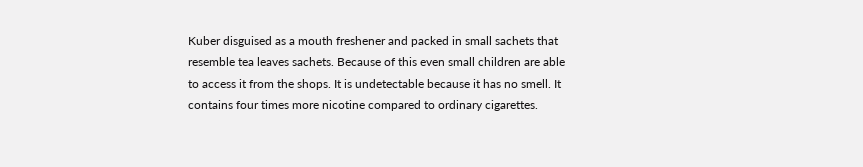Kuber disguised as a mouth freshener and packed in small sachets that resemble tea leaves sachets. Because of this even small children are able to access it from the shops. It is undetectable because it has no smell. It contains four times more nicotine compared to ordinary cigarettes.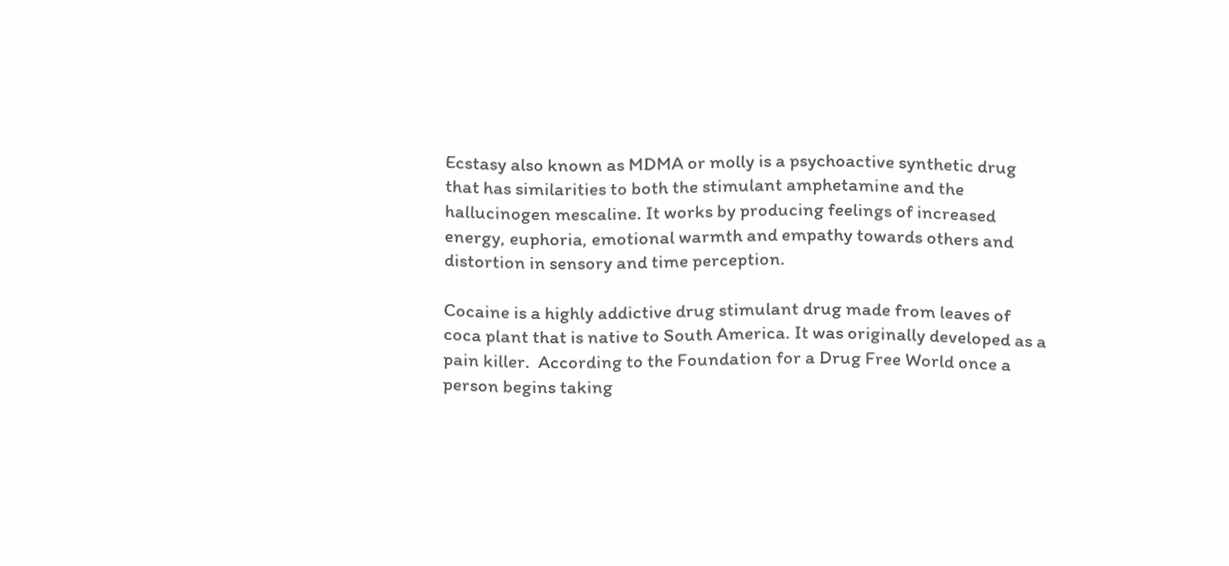Ecstasy also known as MDMA or molly is a psychoactive synthetic drug that has similarities to both the stimulant amphetamine and the hallucinogen mescaline. It works by producing feelings of increased energy, euphoria, emotional warmth and empathy towards others and distortion in sensory and time perception.

Cocaine is a highly addictive drug stimulant drug made from leaves of coca plant that is native to South America. It was originally developed as a pain killer.  According to the Foundation for a Drug Free World once a person begins taking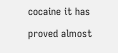cocaine it has proved almost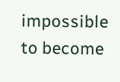impossible to become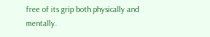free of its grip both physically and mentally.